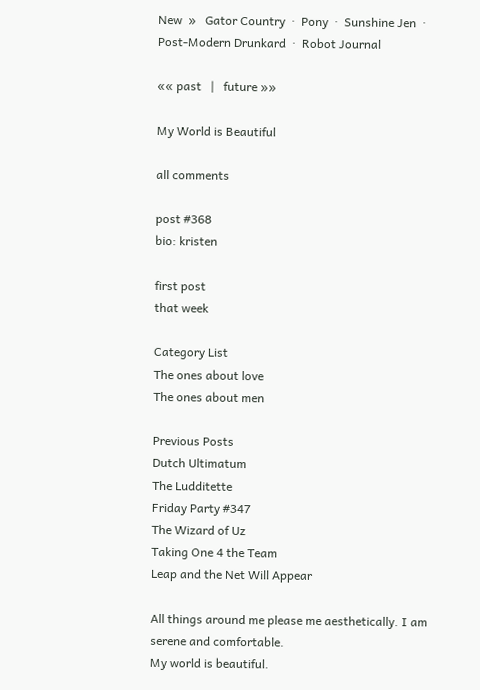New  »   Gator Country  ·  Pony  ·  Sunshine Jen  ·  Post-Modern Drunkard  ·  Robot Journal

«« past   |   future »»

My World is Beautiful

all comments

post #368
bio: kristen

first post
that week

Category List
The ones about love
The ones about men

Previous Posts
Dutch Ultimatum
The Ludditette
Friday Party #347
The Wizard of Uz
Taking One 4 the Team
Leap and the Net Will Appear

All things around me please me aesthetically. I am serene and comfortable.
My world is beautiful.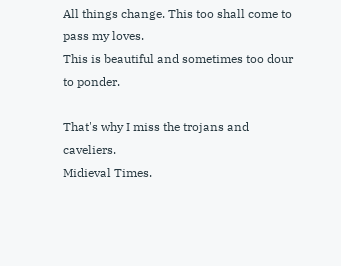All things change. This too shall come to pass my loves.
This is beautiful and sometimes too dour to ponder.

That's why I miss the trojans and caveliers.
Midieval Times.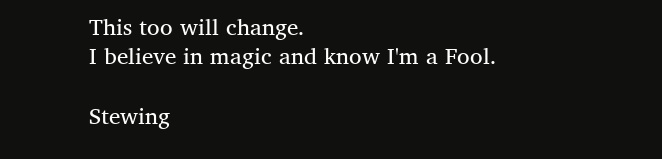This too will change.
I believe in magic and know I'm a Fool.

Stewing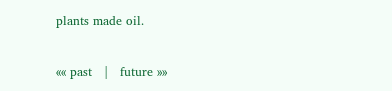plants made oil.

«« past   |   future »»